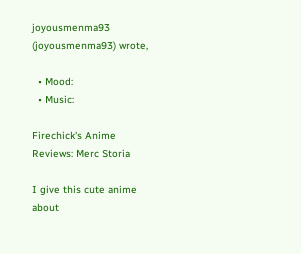joyousmenma93 (joyousmenma93) wrote,

  • Mood:
  • Music:

Firechick's Anime Reviews: Merc Storia

I give this cute anime about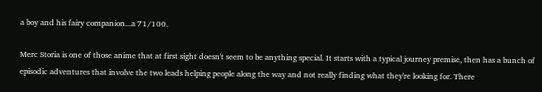a boy and his fairy companion...a 71/100.

Merc Storia is one of those anime that at first sight doesn't seem to be anything special. It starts with a typical journey premise, then has a bunch of episodic adventures that involve the two leads helping people along the way and not really finding what they're looking for. There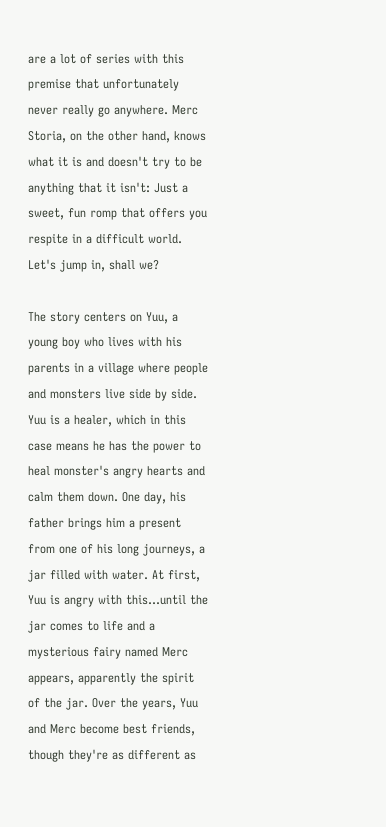are a lot of series with this premise that unfortunately never really go anywhere. Merc Storia, on the other hand, knows what it is and doesn't try to be anything that it isn't: Just a sweet, fun romp that offers you respite in a difficult world. Let's jump in, shall we?

The story centers on Yuu, a young boy who lives with his parents in a village where people and monsters live side by side. Yuu is a healer, which in this case means he has the power to heal monster's angry hearts and calm them down. One day, his father brings him a present from one of his long journeys, a jar filled with water. At first, Yuu is angry with this...until the jar comes to life and a mysterious fairy named Merc appears, apparently the spirit of the jar. Over the years, Yuu and Merc become best friends, though they're as different as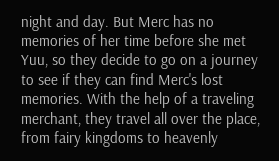night and day. But Merc has no memories of her time before she met Yuu, so they decide to go on a journey to see if they can find Merc's lost memories. With the help of a traveling merchant, they travel all over the place, from fairy kingdoms to heavenly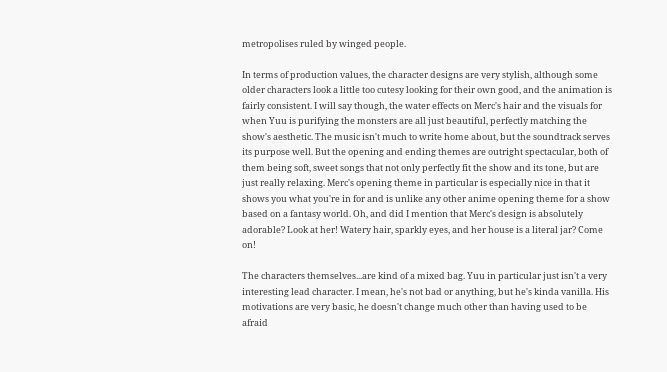metropolises ruled by winged people.

In terms of production values, the character designs are very stylish, although some older characters look a little too cutesy looking for their own good, and the animation is fairly consistent. I will say though, the water effects on Merc's hair and the visuals for when Yuu is purifying the monsters are all just beautiful, perfectly matching the show's aesthetic. The music isn't much to write home about, but the soundtrack serves its purpose well. But the opening and ending themes are outright spectacular, both of them being soft, sweet songs that not only perfectly fit the show and its tone, but are just really relaxing. Merc's opening theme in particular is especially nice in that it shows you what you're in for and is unlike any other anime opening theme for a show based on a fantasy world. Oh, and did I mention that Merc's design is absolutely adorable? Look at her! Watery hair, sparkly eyes, and her house is a literal jar? Come on!

The characters themselves...are kind of a mixed bag. Yuu in particular just isn't a very interesting lead character. I mean, he's not bad or anything, but he's kinda vanilla. His motivations are very basic, he doesn't change much other than having used to be afraid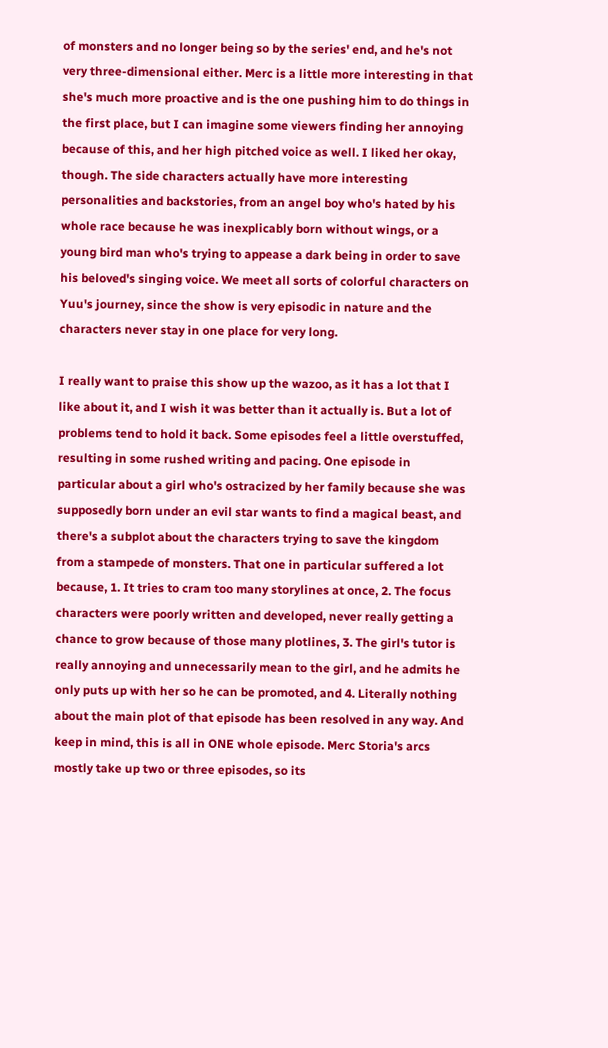of monsters and no longer being so by the series' end, and he's not very three-dimensional either. Merc is a little more interesting in that she's much more proactive and is the one pushing him to do things in the first place, but I can imagine some viewers finding her annoying because of this, and her high pitched voice as well. I liked her okay, though. The side characters actually have more interesting personalities and backstories, from an angel boy who's hated by his whole race because he was inexplicably born without wings, or a young bird man who's trying to appease a dark being in order to save his beloved's singing voice. We meet all sorts of colorful characters on Yuu's journey, since the show is very episodic in nature and the characters never stay in one place for very long.

I really want to praise this show up the wazoo, as it has a lot that I like about it, and I wish it was better than it actually is. But a lot of problems tend to hold it back. Some episodes feel a little overstuffed, resulting in some rushed writing and pacing. One episode in particular about a girl who's ostracized by her family because she was supposedly born under an evil star wants to find a magical beast, and there's a subplot about the characters trying to save the kingdom from a stampede of monsters. That one in particular suffered a lot because, 1. It tries to cram too many storylines at once, 2. The focus characters were poorly written and developed, never really getting a chance to grow because of those many plotlines, 3. The girl's tutor is really annoying and unnecessarily mean to the girl, and he admits he only puts up with her so he can be promoted, and 4. Literally nothing about the main plot of that episode has been resolved in any way. And keep in mind, this is all in ONE whole episode. Merc Storia's arcs mostly take up two or three episodes, so its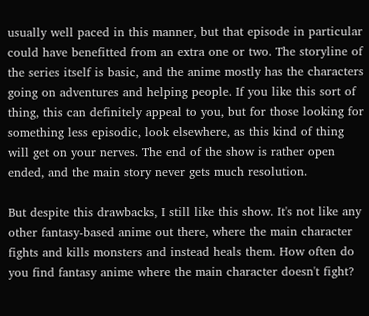usually well paced in this manner, but that episode in particular could have benefitted from an extra one or two. The storyline of the series itself is basic, and the anime mostly has the characters going on adventures and helping people. If you like this sort of thing, this can definitely appeal to you, but for those looking for something less episodic, look elsewhere, as this kind of thing will get on your nerves. The end of the show is rather open ended, and the main story never gets much resolution.

But despite this drawbacks, I still like this show. It's not like any other fantasy-based anime out there, where the main character fights and kills monsters and instead heals them. How often do you find fantasy anime where the main character doesn't fight?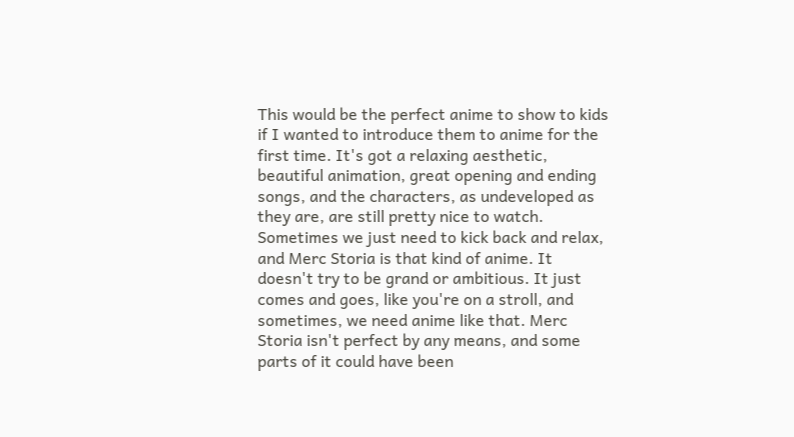This would be the perfect anime to show to kids if I wanted to introduce them to anime for the first time. It's got a relaxing aesthetic, beautiful animation, great opening and ending songs, and the characters, as undeveloped as they are, are still pretty nice to watch. Sometimes we just need to kick back and relax, and Merc Storia is that kind of anime. It doesn't try to be grand or ambitious. It just comes and goes, like you're on a stroll, and sometimes, we need anime like that. Merc Storia isn't perfect by any means, and some parts of it could have been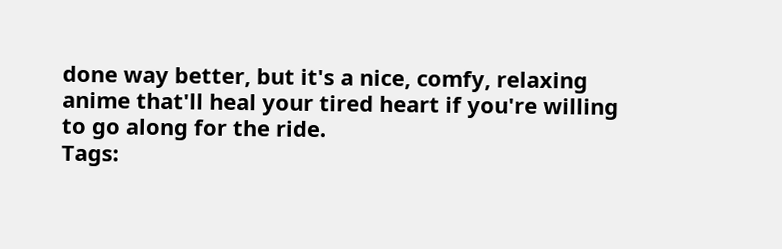done way better, but it's a nice, comfy, relaxing anime that'll heal your tired heart if you're willing to go along for the ride.
Tags: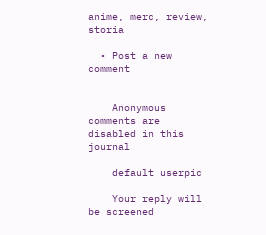anime, merc, review, storia

  • Post a new comment


    Anonymous comments are disabled in this journal

    default userpic

    Your reply will be screened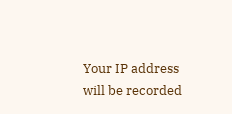Your IP address will be recorded